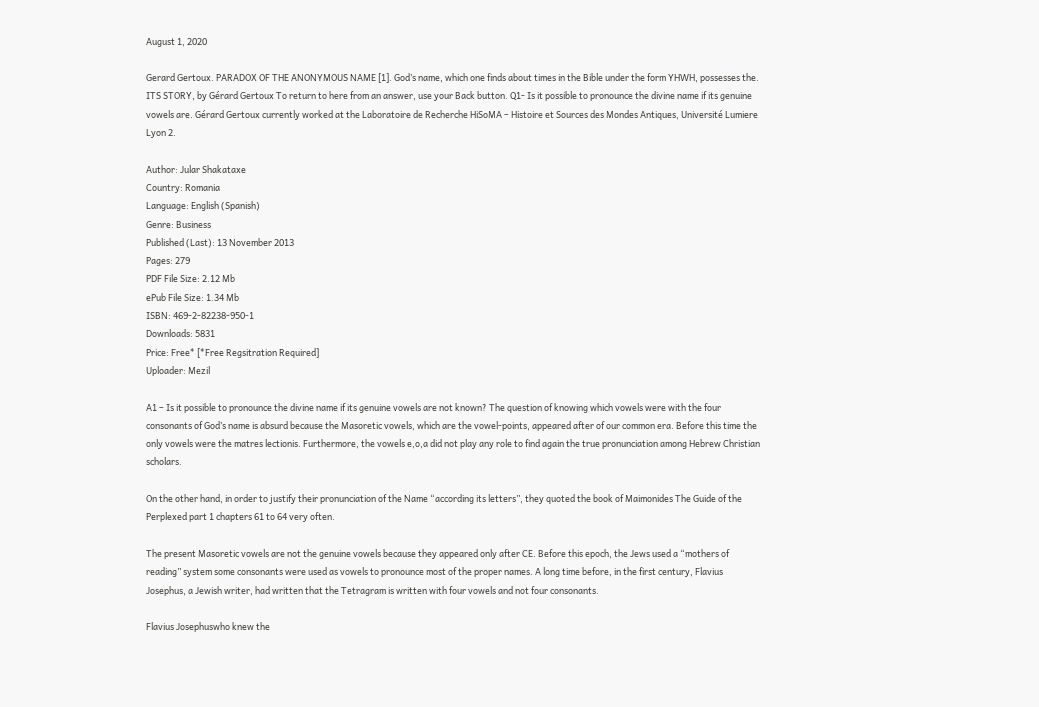August 1, 2020

Gerard Gertoux. PARADOX OF THE ANONYMOUS NAME [1]. God’s name, which one finds about times in the Bible under the form YHWH, possesses the. ITS STORY, by Gérard Gertoux To return to here from an answer, use your Back button. Q1- Is it possible to pronounce the divine name if its genuine vowels are. Gérard Gertoux currently worked at the Laboratoire de Recherche HiSoMA – Histoire et Sources des Mondes Antiques, Université Lumiere Lyon 2.

Author: Jular Shakataxe
Country: Romania
Language: English (Spanish)
Genre: Business
Published (Last): 13 November 2013
Pages: 279
PDF File Size: 2.12 Mb
ePub File Size: 1.34 Mb
ISBN: 469-2-82238-950-1
Downloads: 5831
Price: Free* [*Free Regsitration Required]
Uploader: Mezil

A1 – Is it possible to pronounce the divine name if its genuine vowels are not known? The question of knowing which vowels were with the four consonants of God’s name is absurd because the Masoretic vowels, which are the vowel-points, appeared after of our common era. Before this time the only vowels were the matres lectionis. Furthermore, the vowels e,o,a did not play any role to find again the true pronunciation among Hebrew Christian scholars.

On the other hand, in order to justify their pronunciation of the Name “according its letters”, they quoted the book of Maimonides The Guide of the Perplexed part 1 chapters 61 to 64 very often.

The present Masoretic vowels are not the genuine vowels because they appeared only after CE. Before this epoch, the Jews used a “mothers of reading” system some consonants were used as vowels to pronounce most of the proper names. A long time before, in the first century, Flavius Josephus, a Jewish writer, had written that the Tetragram is written with four vowels and not four consonants.

Flavius Josephuswho knew the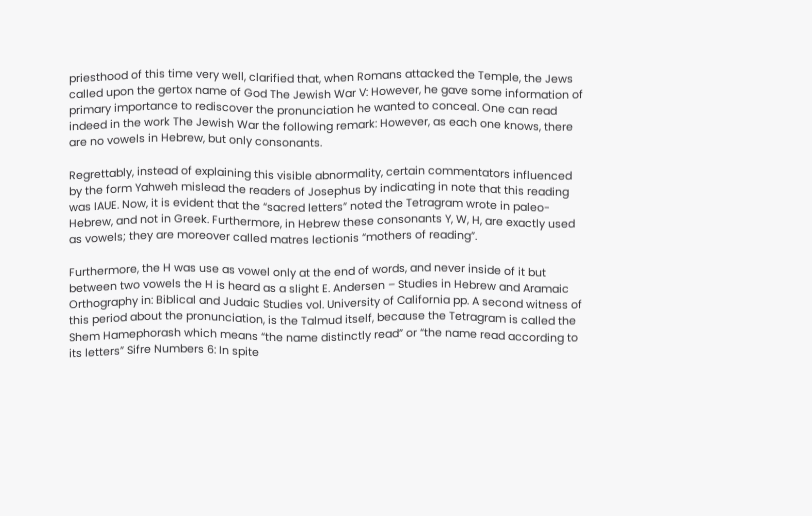priesthood of this time very well, clarified that, when Romans attacked the Temple, the Jews called upon the gertox name of God The Jewish War V: However, he gave some information of primary importance to rediscover the pronunciation he wanted to conceal. One can read indeed in the work The Jewish War the following remark: However, as each one knows, there are no vowels in Hebrew, but only consonants.

Regrettably, instead of explaining this visible abnormality, certain commentators influenced by the form Yahweh mislead the readers of Josephus by indicating in note that this reading was IAUE. Now, it is evident that the “sacred letters” noted the Tetragram wrote in paleo-Hebrew, and not in Greek. Furthermore, in Hebrew these consonants Y, W, H, are exactly used as vowels; they are moreover called matres lectionis “mothers of reading”.

Furthermore, the H was use as vowel only at the end of words, and never inside of it but between two vowels the H is heard as a slight E. Andersen – Studies in Hebrew and Aramaic Orthography in: Biblical and Judaic Studies vol. University of California pp. A second witness of this period about the pronunciation, is the Talmud itself, because the Tetragram is called the Shem Hamephorash which means “the name distinctly read” or “the name read according to its letters” Sifre Numbers 6: In spite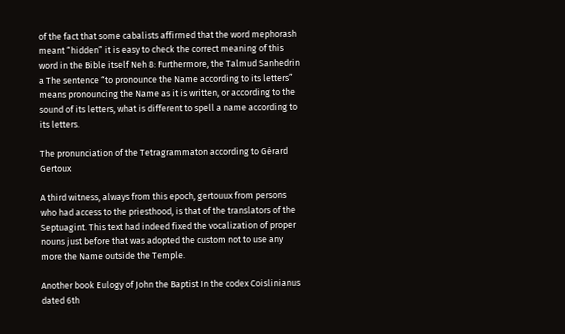of the fact that some cabalists affirmed that the word mephorash meant “hidden” it is easy to check the correct meaning of this word in the Bible itself Neh 8: Furthermore, the Talmud Sanhedrin a The sentence “to pronounce the Name according to its letters” means pronouncing the Name as it is written, or according to the sound of its letters, what is different to spell a name according to its letters.

The pronunciation of the Tetragrammaton according to Gérard Gertoux

A third witness, always from this epoch, gertouux from persons who had access to the priesthood, is that of the translators of the Septuagint. This text had indeed fixed the vocalization of proper nouns just before that was adopted the custom not to use any more the Name outside the Temple.

Another book Eulogy of John the Baptist In the codex Coislinianus dated 6th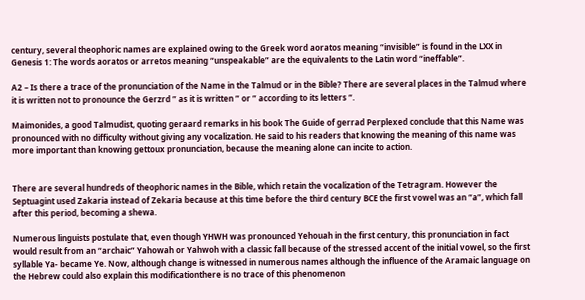century, several theophoric names are explained owing to the Greek word aoratos meaning “invisible” is found in the LXX in Genesis 1: The words aoratos or arretos meaning “unspeakable” are the equivalents to the Latin word “ineffable”.

A2 – Is there a trace of the pronunciation of the Name in the Talmud or in the Bible? There are several places in the Talmud where it is written not to pronounce the Gerzrd ” as it is written ” or ” according to its letters “.

Maimonides, a good Talmudist, quoting geraard remarks in his book The Guide of gerrad Perplexed conclude that this Name was pronounced with no difficulty without giving any vocalization. He said to his readers that knowing the meaning of this name was more important than knowing gettoux pronunciation, because the meaning alone can incite to action.


There are several hundreds of theophoric names in the Bible, which retain the vocalization of the Tetragram. However the Septuagint used Zakaria instead of Zekaria because at this time before the third century BCE the first vowel was an “a”, which fall after this period, becoming a shewa.

Numerous linguists postulate that, even though YHWH was pronounced Yehouah in the first century, this pronunciation in fact would result from an “archaic” Yahowah or Yahwoh with a classic fall because of the stressed accent of the initial vowel, so the first syllable Ya- became Ye. Now, although change is witnessed in numerous names although the influence of the Aramaic language on the Hebrew could also explain this modificationthere is no trace of this phenomenon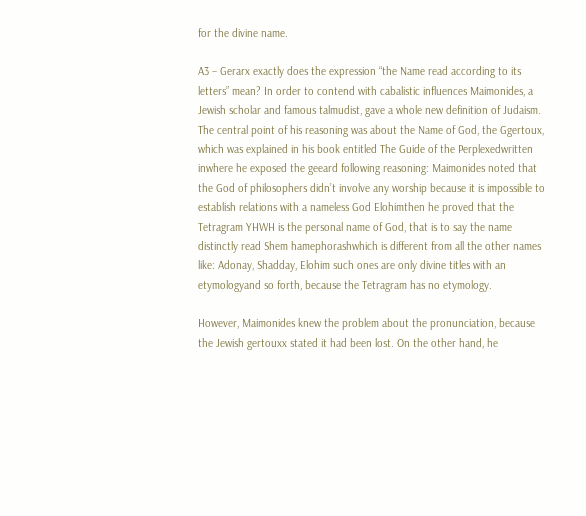for the divine name.

A3 – Gerarx exactly does the expression “the Name read according to its letters” mean? In order to contend with cabalistic influences Maimonides, a Jewish scholar and famous talmudist, gave a whole new definition of Judaism. The central point of his reasoning was about the Name of God, the Ggertoux, which was explained in his book entitled The Guide of the Perplexedwritten inwhere he exposed the geeard following reasoning: Maimonides noted that the God of philosophers didn’t involve any worship because it is impossible to establish relations with a nameless God Elohimthen he proved that the Tetragram YHWH is the personal name of God, that is to say the name distinctly read Shem hamephorashwhich is different from all the other names like: Adonay, Shadday, Elohim such ones are only divine titles with an etymologyand so forth, because the Tetragram has no etymology.

However, Maimonides knew the problem about the pronunciation, because the Jewish gertouxx stated it had been lost. On the other hand, he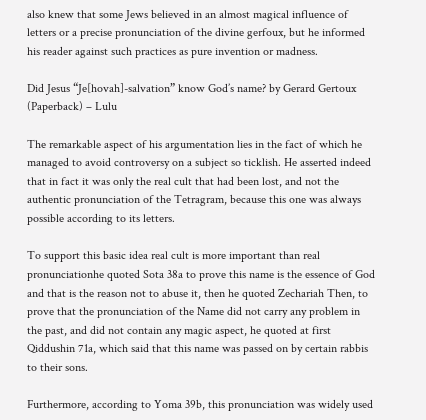also knew that some Jews believed in an almost magical influence of letters or a precise pronunciation of the divine gerfoux, but he informed his reader against such practices as pure invention or madness.

Did Jesus “Je[hovah]-salvation” know God’s name? by Gerard Gertoux (Paperback) – Lulu

The remarkable aspect of his argumentation lies in the fact of which he managed to avoid controversy on a subject so ticklish. He asserted indeed that in fact it was only the real cult that had been lost, and not the authentic pronunciation of the Tetragram, because this one was always possible according to its letters.

To support this basic idea real cult is more important than real pronunciationhe quoted Sota 38a to prove this name is the essence of God and that is the reason not to abuse it, then he quoted Zechariah Then, to prove that the pronunciation of the Name did not carry any problem in the past, and did not contain any magic aspect, he quoted at first Qiddushin 71a, which said that this name was passed on by certain rabbis to their sons.

Furthermore, according to Yoma 39b, this pronunciation was widely used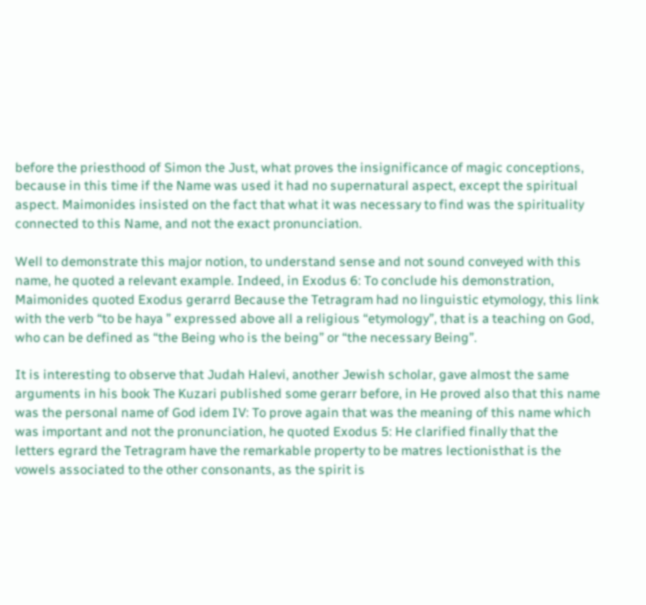before the priesthood of Simon the Just, what proves the insignificance of magic conceptions, because in this time if the Name was used it had no supernatural aspect, except the spiritual aspect. Maimonides insisted on the fact that what it was necessary to find was the spirituality connected to this Name, and not the exact pronunciation.

Well to demonstrate this major notion, to understand sense and not sound conveyed with this name, he quoted a relevant example. Indeed, in Exodus 6: To conclude his demonstration, Maimonides quoted Exodus gerarrd Because the Tetragram had no linguistic etymology, this link with the verb “to be haya ” expressed above all a religious “etymology”, that is a teaching on God, who can be defined as “the Being who is the being” or “the necessary Being”.

It is interesting to observe that Judah Halevi, another Jewish scholar, gave almost the same arguments in his book The Kuzari published some gerarr before, in He proved also that this name was the personal name of God idem IV: To prove again that was the meaning of this name which was important and not the pronunciation, he quoted Exodus 5: He clarified finally that the letters egrard the Tetragram have the remarkable property to be matres lectionisthat is the vowels associated to the other consonants, as the spirit is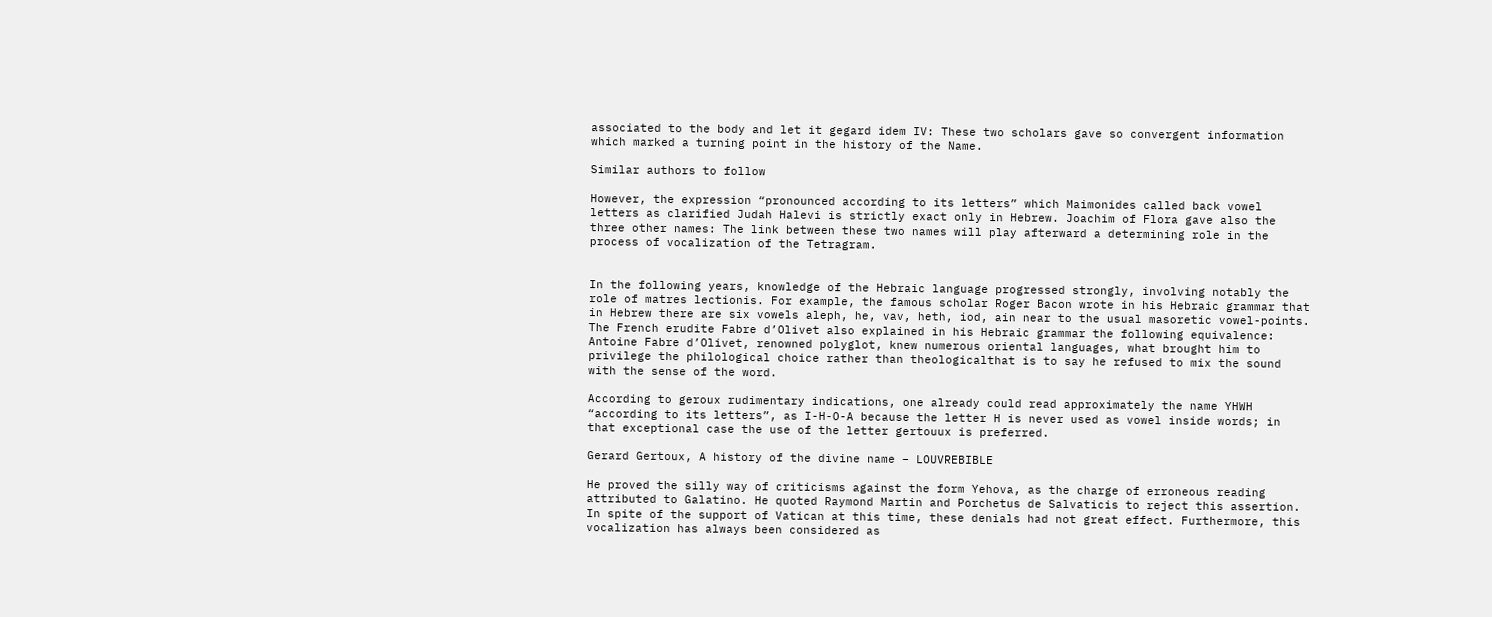associated to the body and let it gegard idem IV: These two scholars gave so convergent information which marked a turning point in the history of the Name.

Similar authors to follow

However, the expression “pronounced according to its letters” which Maimonides called back vowel letters as clarified Judah Halevi is strictly exact only in Hebrew. Joachim of Flora gave also the three other names: The link between these two names will play afterward a determining role in the process of vocalization of the Tetragram.


In the following years, knowledge of the Hebraic language progressed strongly, involving notably the role of matres lectionis. For example, the famous scholar Roger Bacon wrote in his Hebraic grammar that in Hebrew there are six vowels aleph, he, vav, heth, iod, ain near to the usual masoretic vowel-points. The French erudite Fabre d’Olivet also explained in his Hebraic grammar the following equivalence: Antoine Fabre d’Olivet, renowned polyglot, knew numerous oriental languages, what brought him to privilege the philological choice rather than theologicalthat is to say he refused to mix the sound with the sense of the word.

According to geroux rudimentary indications, one already could read approximately the name YHWH “according to its letters”, as I-H-O-A because the letter H is never used as vowel inside words; in that exceptional case the use of the letter gertouux is preferred.

Gerard Gertoux, A history of the divine name – LOUVREBIBLE

He proved the silly way of criticisms against the form Yehova, as the charge of erroneous reading attributed to Galatino. He quoted Raymond Martin and Porchetus de Salvaticis to reject this assertion. In spite of the support of Vatican at this time, these denials had not great effect. Furthermore, this vocalization has always been considered as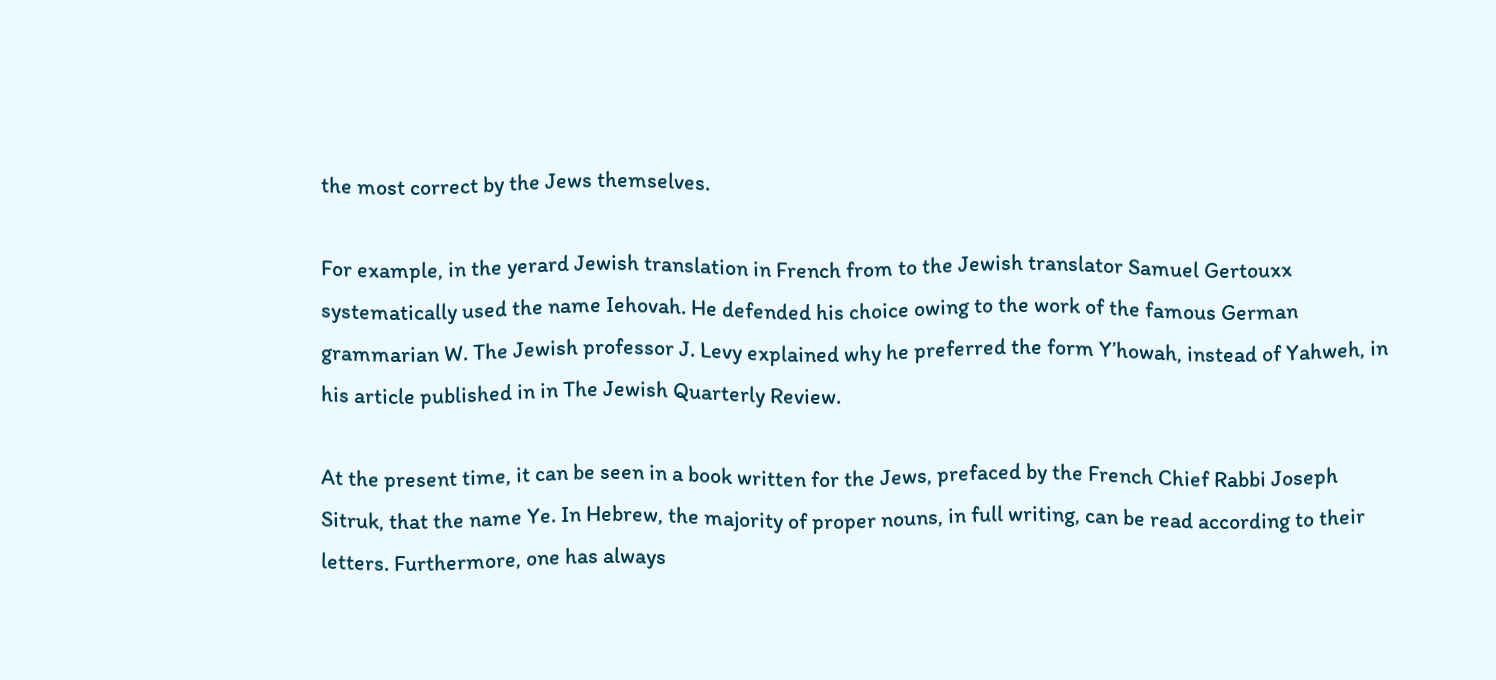the most correct by the Jews themselves.

For example, in the yerard Jewish translation in French from to the Jewish translator Samuel Gertouxx systematically used the name Iehovah. He defended his choice owing to the work of the famous German grammarian W. The Jewish professor J. Levy explained why he preferred the form Y’howah, instead of Yahweh, in his article published in in The Jewish Quarterly Review.

At the present time, it can be seen in a book written for the Jews, prefaced by the French Chief Rabbi Joseph Sitruk, that the name Ye. In Hebrew, the majority of proper nouns, in full writing, can be read according to their letters. Furthermore, one has always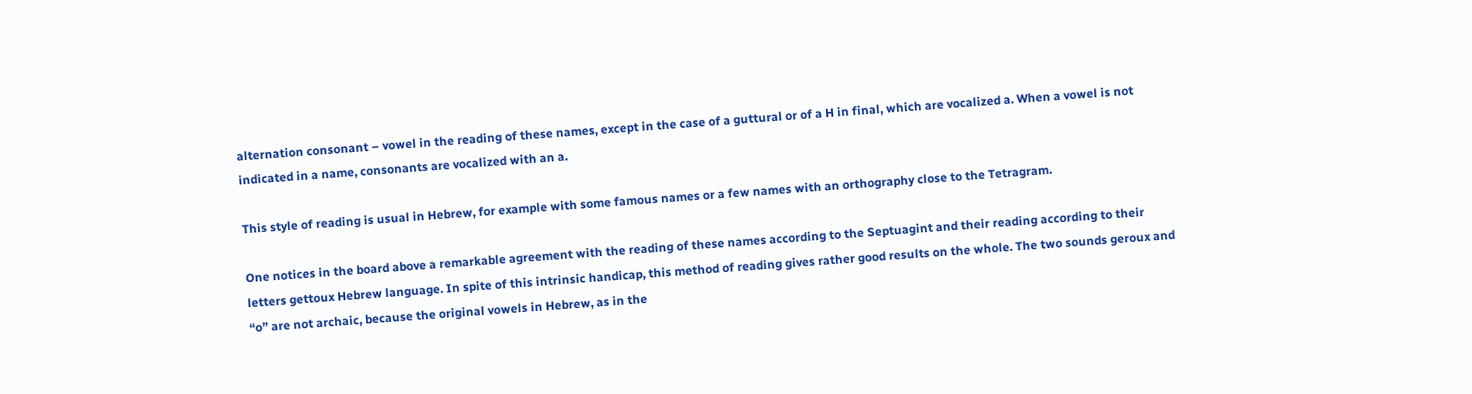alternation consonant – vowel in the reading of these names, except in the case of a guttural or of a H in final, which are vocalized a. When a vowel is not indicated in a name, consonants are vocalized with an a.

This style of reading is usual in Hebrew, for example with some famous names or a few names with an orthography close to the Tetragram.

One notices in the board above a remarkable agreement with the reading of these names according to the Septuagint and their reading according to their letters gettoux Hebrew language. In spite of this intrinsic handicap, this method of reading gives rather good results on the whole. The two sounds geroux and “o” are not archaic, because the original vowels in Hebrew, as in the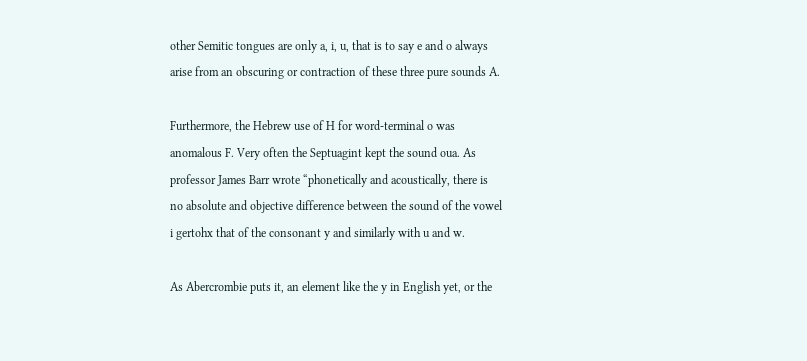other Semitic tongues are only a, i, u, that is to say e and o always arise from an obscuring or contraction of these three pure sounds A.

Furthermore, the Hebrew use of H for word-terminal o was anomalous F. Very often the Septuagint kept the sound oua. As professor James Barr wrote “phonetically and acoustically, there is no absolute and objective difference between the sound of the vowel i gertohx that of the consonant y and similarly with u and w.

As Abercrombie puts it, an element like the y in English yet, or the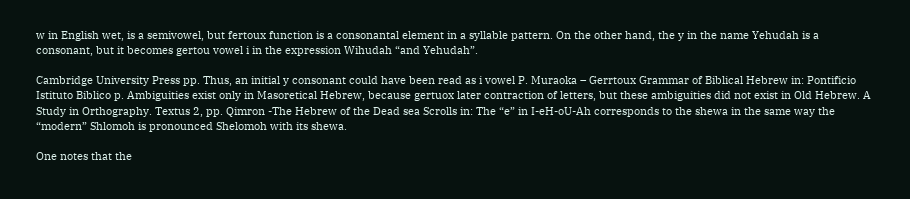w in English wet, is a semivowel, but fertoux function is a consonantal element in a syllable pattern. On the other hand, the y in the name Yehudah is a consonant, but it becomes gertou vowel i in the expression Wihudah “and Yehudah”.

Cambridge University Press pp. Thus, an initial y consonant could have been read as i vowel P. Muraoka – Gerrtoux Grammar of Biblical Hebrew in: Pontificio Istituto Biblico p. Ambiguities exist only in Masoretical Hebrew, because gertuox later contraction of letters, but these ambiguities did not exist in Old Hebrew. A Study in Orthography. Textus 2, pp. Qimron -The Hebrew of the Dead sea Scrolls in: The “e” in I-eH-oU-Ah corresponds to the shewa in the same way the “modern” Shlomoh is pronounced Shelomoh with its shewa.

One notes that the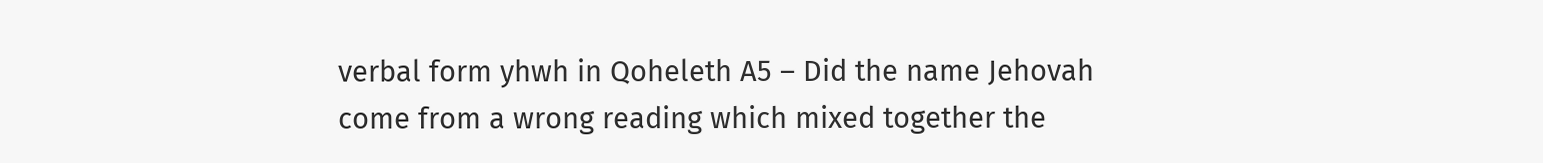verbal form yhwh in Qoheleth A5 – Did the name Jehovah come from a wrong reading which mixed together the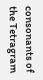consonants of the Tetragram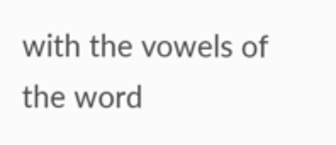with the vowels of the word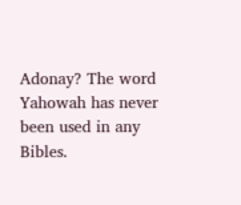Adonay? The word Yahowah has never been used in any Bibles.